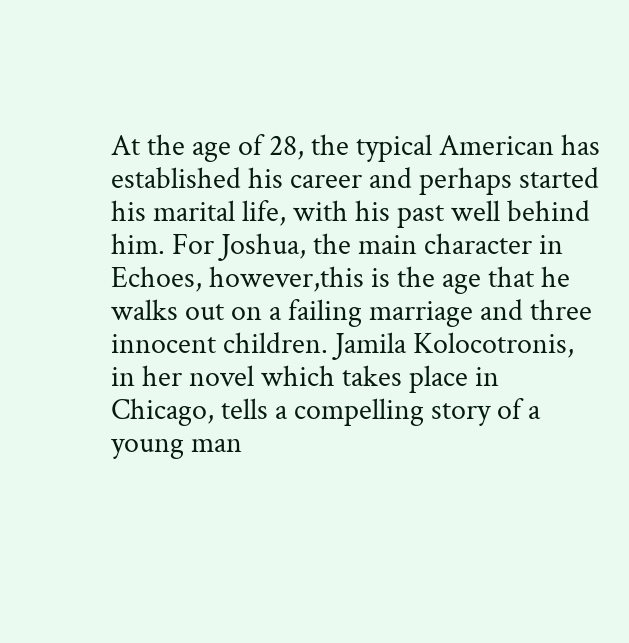At the age of 28, the typical American has established his career and perhaps started his marital life, with his past well behind him. For Joshua, the main character in Echoes, however,this is the age that he walks out on a failing marriage and three innocent children. Jamila Kolocotronis, in her novel which takes place in Chicago, tells a compelling story of a young man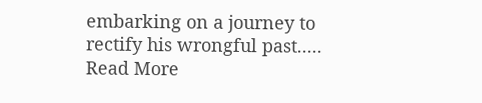embarking on a journey to rectify his wrongful past..... Read More